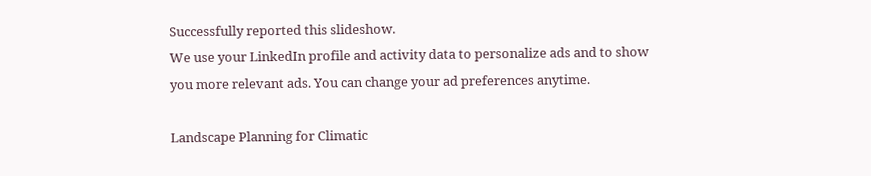Successfully reported this slideshow.
We use your LinkedIn profile and activity data to personalize ads and to show you more relevant ads. You can change your ad preferences anytime.

Landscape Planning for Climatic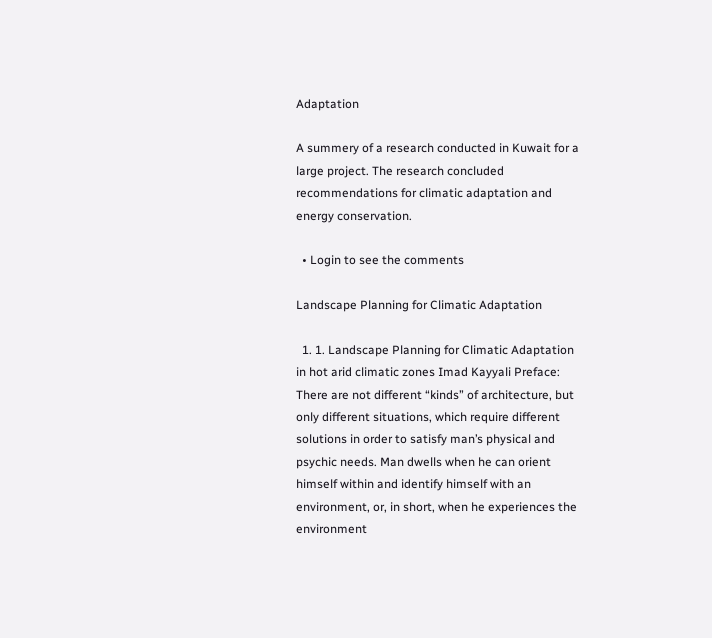Adaptation

A summery of a research conducted in Kuwait for a large project. The research concluded recommendations for climatic adaptation and energy conservation.

  • Login to see the comments

Landscape Planning for Climatic Adaptation

  1. 1. Landscape Planning for Climatic Adaptation in hot arid climatic zones Imad Kayyali Preface: There are not different “kinds” of architecture, but only different situations, which require different solutions in order to satisfy man’s physical and psychic needs. Man dwells when he can orient himself within and identify himself with an environment, or, in short, when he experiences the environment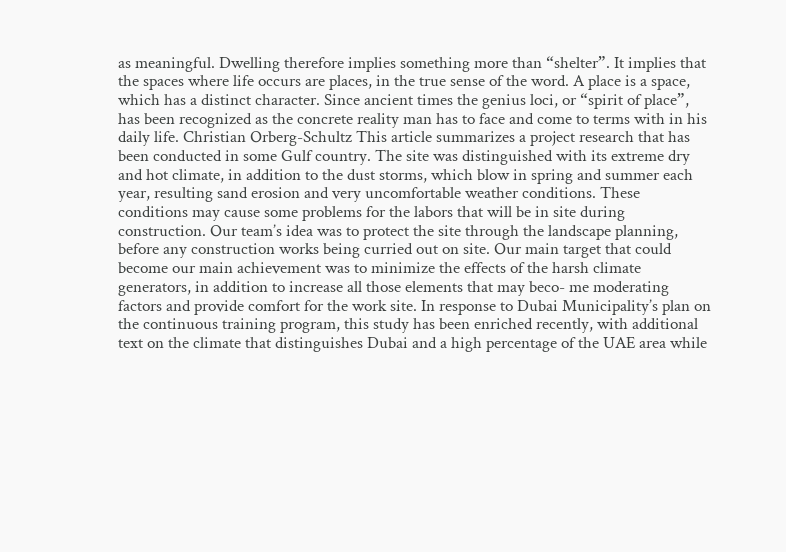as meaningful. Dwelling therefore implies something more than “shelter”. It implies that the spaces where life occurs are places, in the true sense of the word. A place is a space, which has a distinct character. Since ancient times the genius loci, or “spirit of place”, has been recognized as the concrete reality man has to face and come to terms with in his daily life. Christian Orberg-Schultz This article summarizes a project research that has been conducted in some Gulf country. The site was distinguished with its extreme dry and hot climate, in addition to the dust storms, which blow in spring and summer each year, resulting sand erosion and very uncomfortable weather conditions. These conditions may cause some problems for the labors that will be in site during construction. Our team’s idea was to protect the site through the landscape planning, before any construction works being curried out on site. Our main target that could become our main achievement was to minimize the effects of the harsh climate generators, in addition to increase all those elements that may beco- me moderating factors and provide comfort for the work site. In response to Dubai Municipality’s plan on the continuous training program, this study has been enriched recently, with additional text on the climate that distinguishes Dubai and a high percentage of the UAE area while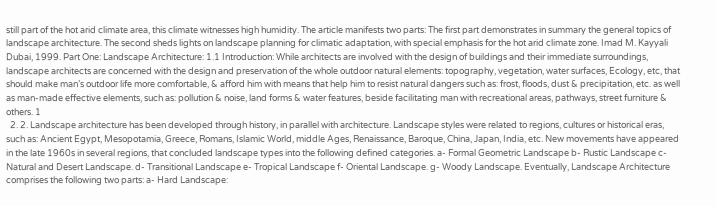still part of the hot arid climate area, this climate witnesses high humidity. The article manifests two parts: The first part demonstrates in summary the general topics of landscape architecture. The second sheds lights on landscape planning for climatic adaptation, with special emphasis for the hot arid climate zone. Imad M. Kayyali Dubai, 1999. Part One: Landscape Architecture: 1.1 Introduction: While architects are involved with the design of buildings and their immediate surroundings, landscape architects are concerned with the design and preservation of the whole outdoor natural elements: topography, vegetation, water surfaces, Ecology, etc, that should make man’s outdoor life more comfortable, & afford him with means that help him to resist natural dangers such as: frost, floods, dust & precipitation, etc. as well as man-made effective elements, such as: pollution & noise, land forms & water features, beside facilitating man with recreational areas, pathways, street furniture & others. 1
  2. 2. Landscape architecture has been developed through history, in parallel with architecture. Landscape styles were related to regions, cultures or historical eras, such as: Ancient Egypt, Mesopotamia, Greece, Romans, Islamic World, middle Ages, Renaissance, Baroque, China, Japan, India, etc. New movements have appeared in the late 1960s in several regions, that concluded landscape types into the following defined categories. a- Formal Geometric Landscape b- Rustic Landscape c- Natural and Desert Landscape. d- Transitional Landscape e- Tropical Landscape f- Oriental Landscape. g- Woody Landscape. Eventually, Landscape Architecture comprises the following two parts: a- Hard Landscape: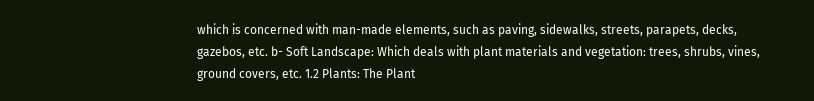which is concerned with man-made elements, such as paving, sidewalks, streets, parapets, decks, gazebos, etc. b- Soft Landscape: Which deals with plant materials and vegetation: trees, shrubs, vines, ground covers, etc. 1.2 Plants: The Plant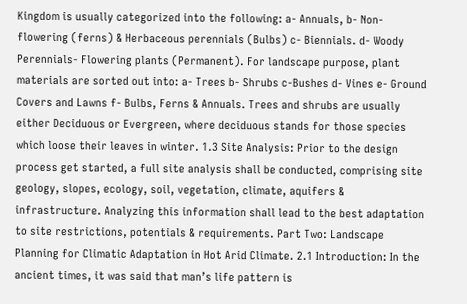Kingdom is usually categorized into the following: a- Annuals, b- Non-flowering (ferns) & Herbaceous perennials (Bulbs) c- Biennials. d- Woody Perennials- Flowering plants (Permanent). For landscape purpose, plant materials are sorted out into: a- Trees b- Shrubs c-Bushes d- Vines e- Ground Covers and Lawns f- Bulbs, Ferns & Annuals. Trees and shrubs are usually either Deciduous or Evergreen, where deciduous stands for those species which loose their leaves in winter. 1.3 Site Analysis: Prior to the design process get started, a full site analysis shall be conducted, comprising site geology, slopes, ecology, soil, vegetation, climate, aquifers & infrastructure. Analyzing this information shall lead to the best adaptation to site restrictions, potentials & requirements. Part Two: Landscape Planning for Climatic Adaptation in Hot Arid Climate. 2.1 Introduction: In the ancient times, it was said that man’s life pattern is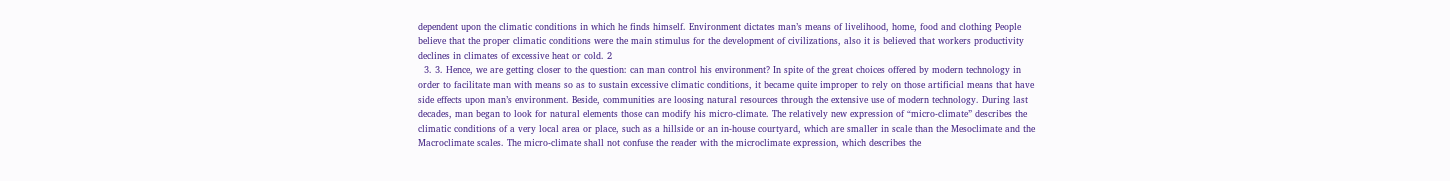dependent upon the climatic conditions in which he finds himself. Environment dictates man’s means of livelihood, home, food and clothing People believe that the proper climatic conditions were the main stimulus for the development of civilizations, also it is believed that workers productivity declines in climates of excessive heat or cold. 2
  3. 3. Hence, we are getting closer to the question: can man control his environment? In spite of the great choices offered by modern technology in order to facilitate man with means so as to sustain excessive climatic conditions, it became quite improper to rely on those artificial means that have side effects upon man’s environment. Beside, communities are loosing natural resources through the extensive use of modern technology. During last decades, man began to look for natural elements those can modify his micro-climate. The relatively new expression of “micro-climate” describes the climatic conditions of a very local area or place, such as a hillside or an in-house courtyard, which are smaller in scale than the Mesoclimate and the Macroclimate scales. The micro-climate shall not confuse the reader with the microclimate expression, which describes the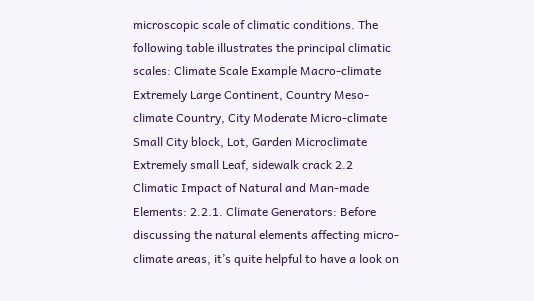microscopic scale of climatic conditions. The following table illustrates the principal climatic scales: Climate Scale Example Macro-climate Extremely Large Continent, Country Meso-climate Country, City Moderate Micro-climate Small City block, Lot, Garden Microclimate Extremely small Leaf, sidewalk crack 2.2 Climatic Impact of Natural and Man-made Elements: 2.2.1. Climate Generators: Before discussing the natural elements affecting micro-climate areas, it’s quite helpful to have a look on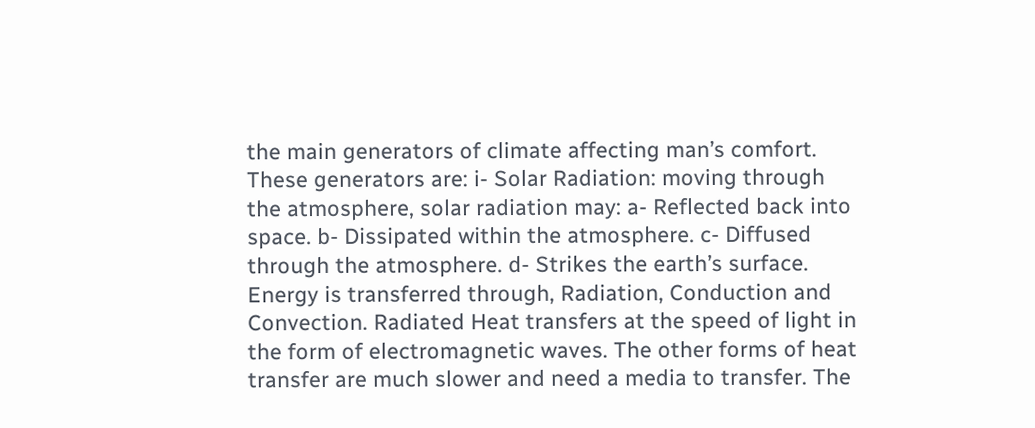the main generators of climate affecting man’s comfort. These generators are: i- Solar Radiation: moving through the atmosphere, solar radiation may: a- Reflected back into space. b- Dissipated within the atmosphere. c- Diffused through the atmosphere. d- Strikes the earth’s surface. Energy is transferred through, Radiation, Conduction and Convection. Radiated Heat transfers at the speed of light in the form of electromagnetic waves. The other forms of heat transfer are much slower and need a media to transfer. The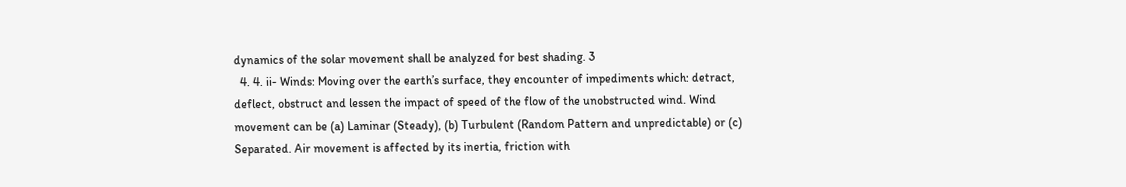dynamics of the solar movement shall be analyzed for best shading. 3
  4. 4. ii- Winds: Moving over the earth’s surface, they encounter of impediments which: detract, deflect, obstruct and lessen the impact of speed of the flow of the unobstructed wind. Wind movement can be (a) Laminar (Steady), (b) Turbulent (Random Pattern and unpredictable) or (c) Separated. Air movement is affected by its inertia, friction with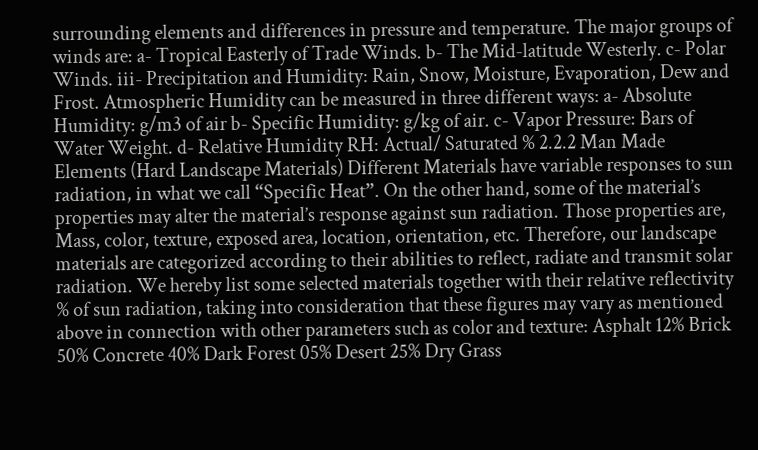surrounding elements and differences in pressure and temperature. The major groups of winds are: a- Tropical Easterly of Trade Winds. b- The Mid-latitude Westerly. c- Polar Winds. iii- Precipitation and Humidity: Rain, Snow, Moisture, Evaporation, Dew and Frost. Atmospheric Humidity can be measured in three different ways: a- Absolute Humidity: g/m3 of air b- Specific Humidity: g/kg of air. c- Vapor Pressure: Bars of Water Weight. d- Relative Humidity RH: Actual/ Saturated % 2.2.2 Man Made Elements (Hard Landscape Materials) Different Materials have variable responses to sun radiation, in what we call “Specific Heat”. On the other hand, some of the material’s properties may alter the material’s response against sun radiation. Those properties are, Mass, color, texture, exposed area, location, orientation, etc. Therefore, our landscape materials are categorized according to their abilities to reflect, radiate and transmit solar radiation. We hereby list some selected materials together with their relative reflectivity % of sun radiation, taking into consideration that these figures may vary as mentioned above in connection with other parameters such as color and texture: Asphalt 12% Brick 50% Concrete 40% Dark Forest 05% Desert 25% Dry Grass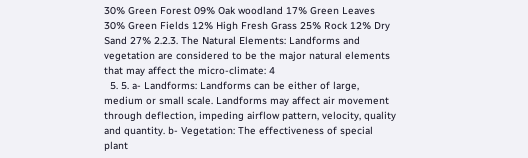30% Green Forest 09% Oak woodland 17% Green Leaves 30% Green Fields 12% High Fresh Grass 25% Rock 12% Dry Sand 27% 2.2.3. The Natural Elements: Landforms and vegetation are considered to be the major natural elements that may affect the micro-climate: 4
  5. 5. a- Landforms: Landforms can be either of large, medium or small scale. Landforms may affect air movement through deflection, impeding airflow pattern, velocity, quality and quantity. b- Vegetation: The effectiveness of special plant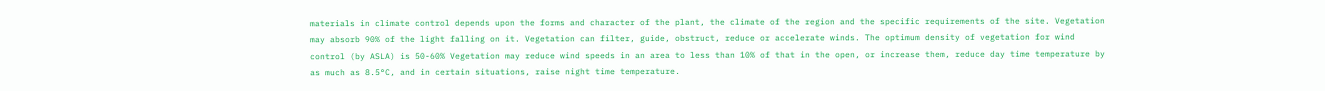materials in climate control depends upon the forms and character of the plant, the climate of the region and the specific requirements of the site. Vegetation may absorb 90% of the light falling on it. Vegetation can filter, guide, obstruct, reduce or accelerate winds. The optimum density of vegetation for wind control (by ASLA) is 50-60% Vegetation may reduce wind speeds in an area to less than 10% of that in the open, or increase them, reduce day time temperature by as much as 8.5°C, and in certain situations, raise night time temperature.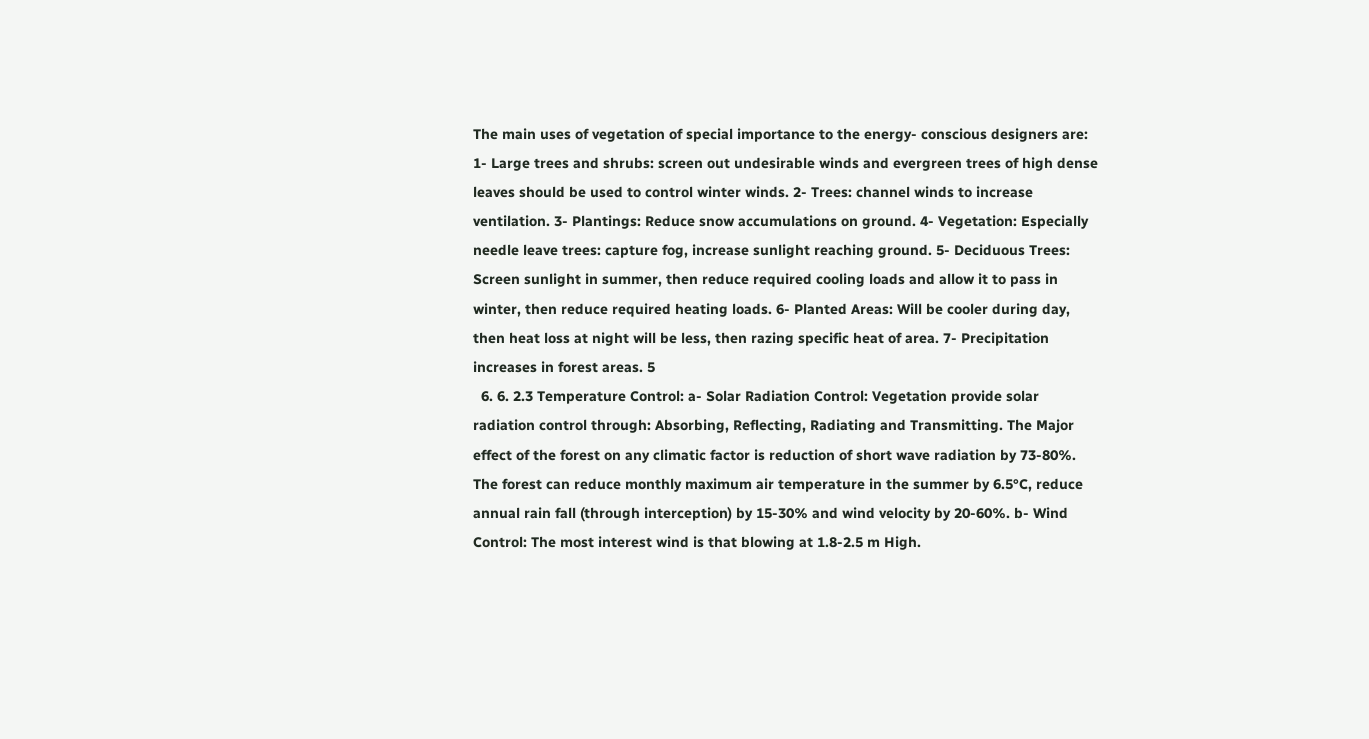The main uses of vegetation of special importance to the energy- conscious designers are: 1- Large trees and shrubs: screen out undesirable winds and evergreen trees of high dense leaves should be used to control winter winds. 2- Trees: channel winds to increase ventilation. 3- Plantings: Reduce snow accumulations on ground. 4- Vegetation: Especially needle leave trees: capture fog, increase sunlight reaching ground. 5- Deciduous Trees: Screen sunlight in summer, then reduce required cooling loads and allow it to pass in winter, then reduce required heating loads. 6- Planted Areas: Will be cooler during day, then heat loss at night will be less, then razing specific heat of area. 7- Precipitation increases in forest areas. 5
  6. 6. 2.3 Temperature Control: a- Solar Radiation Control: Vegetation provide solar radiation control through: Absorbing, Reflecting, Radiating and Transmitting. The Major effect of the forest on any climatic factor is reduction of short wave radiation by 73-80%. The forest can reduce monthly maximum air temperature in the summer by 6.5°C, reduce annual rain fall (through interception) by 15-30% and wind velocity by 20-60%. b- Wind Control: The most interest wind is that blowing at 1.8-2.5 m High.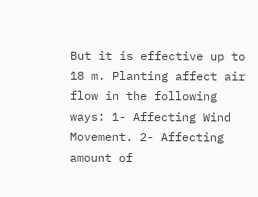But it is effective up to 18 m. Planting affect air flow in the following ways: 1- Affecting Wind Movement. 2- Affecting amount of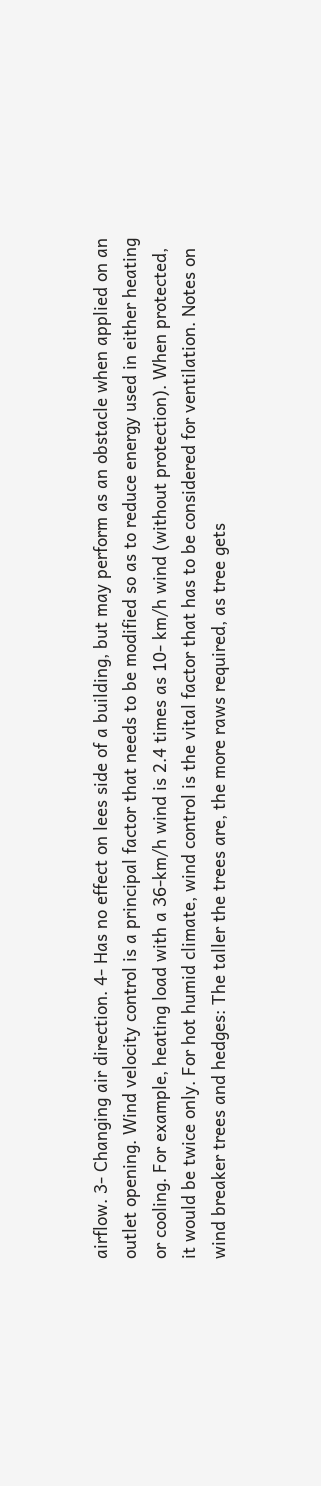airflow. 3- Changing air direction. 4- Has no effect on lees side of a building, but may perform as an obstacle when applied on an outlet opening. Wind velocity control is a principal factor that needs to be modified so as to reduce energy used in either heating or cooling. For example, heating load with a 36-km/h wind is 2.4 times as 10- km/h wind (without protection). When protected, it would be twice only. For hot humid climate, wind control is the vital factor that has to be considered for ventilation. Notes on wind breaker trees and hedges: The taller the trees are, the more raws required, as tree gets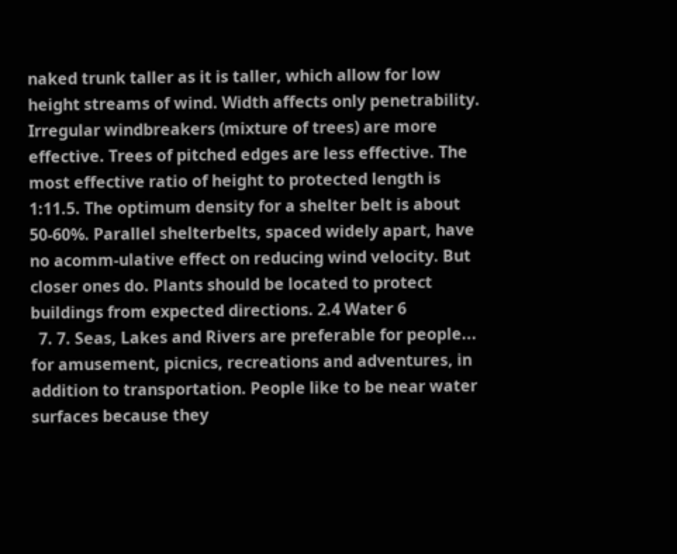naked trunk taller as it is taller, which allow for low height streams of wind. Width affects only penetrability. Irregular windbreakers (mixture of trees) are more effective. Trees of pitched edges are less effective. The most effective ratio of height to protected length is 1:11.5. The optimum density for a shelter belt is about 50-60%. Parallel shelterbelts, spaced widely apart, have no acomm-ulative effect on reducing wind velocity. But closer ones do. Plants should be located to protect buildings from expected directions. 2.4 Water 6
  7. 7. Seas, Lakes and Rivers are preferable for people... for amusement, picnics, recreations and adventures, in addition to transportation. People like to be near water surfaces because they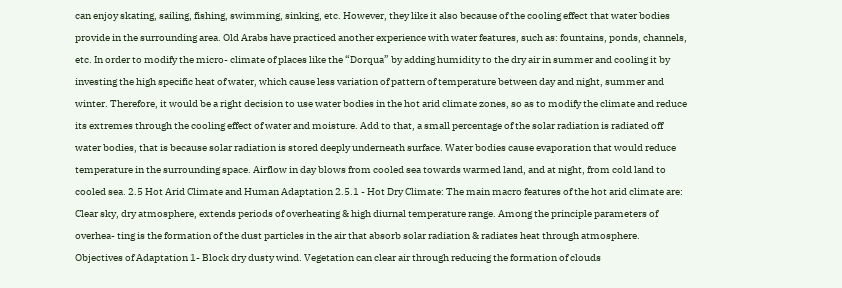can enjoy skating, sailing, fishing, swimming, sinking, etc. However, they like it also because of the cooling effect that water bodies provide in the surrounding area. Old Arabs have practiced another experience with water features, such as: fountains, ponds, channels, etc. In order to modify the micro- climate of places like the “Dorqua” by adding humidity to the dry air in summer and cooling it by investing the high specific heat of water, which cause less variation of pattern of temperature between day and night, summer and winter. Therefore, it would be a right decision to use water bodies in the hot arid climate zones, so as to modify the climate and reduce its extremes through the cooling effect of water and moisture. Add to that, a small percentage of the solar radiation is radiated off water bodies, that is because solar radiation is stored deeply underneath surface. Water bodies cause evaporation that would reduce temperature in the surrounding space. Airflow in day blows from cooled sea towards warmed land, and at night, from cold land to cooled sea. 2.5 Hot Arid Climate and Human Adaptation 2.5.1 - Hot Dry Climate: The main macro features of the hot arid climate are: Clear sky, dry atmosphere, extends periods of overheating & high diurnal temperature range. Among the principle parameters of overhea- ting is the formation of the dust particles in the air that absorb solar radiation & radiates heat through atmosphere. Objectives of Adaptation 1- Block dry dusty wind. Vegetation can clear air through reducing the formation of clouds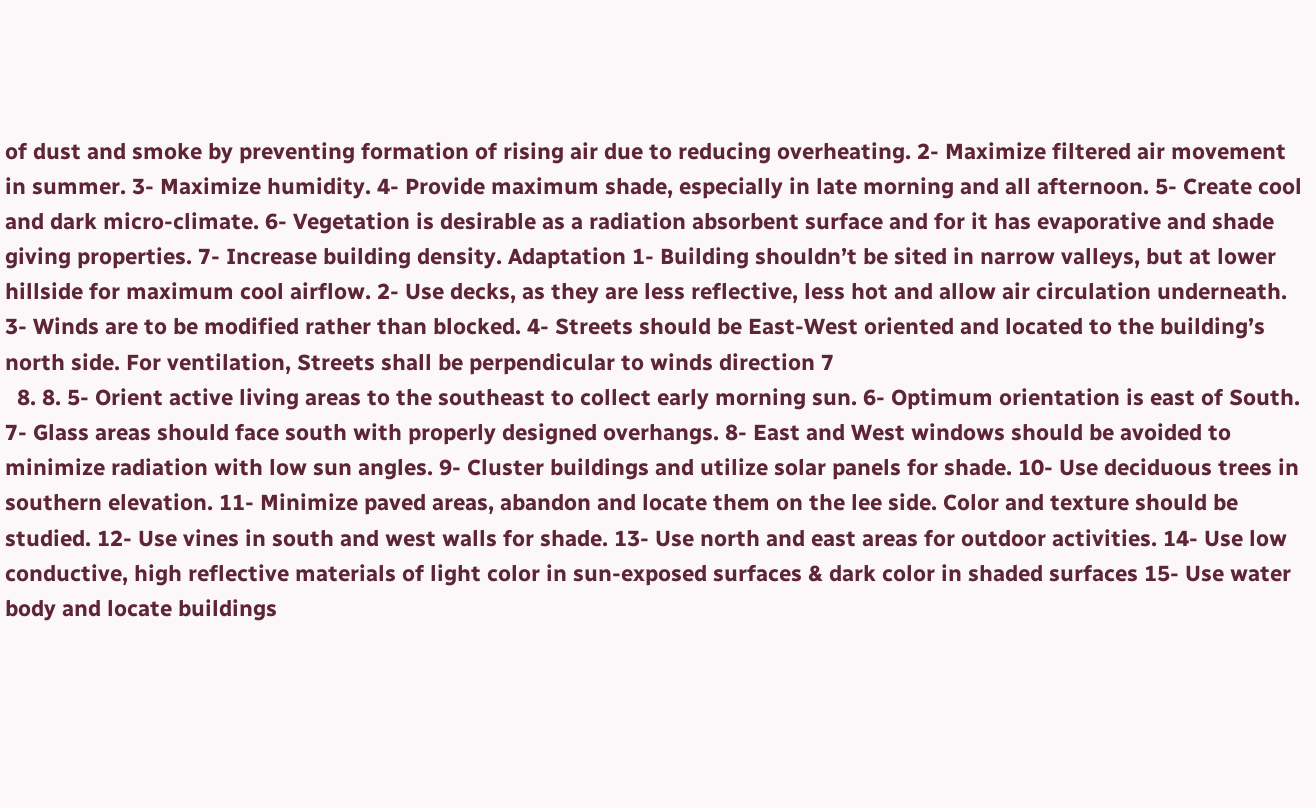of dust and smoke by preventing formation of rising air due to reducing overheating. 2- Maximize filtered air movement in summer. 3- Maximize humidity. 4- Provide maximum shade, especially in late morning and all afternoon. 5- Create cool and dark micro-climate. 6- Vegetation is desirable as a radiation absorbent surface and for it has evaporative and shade giving properties. 7- Increase building density. Adaptation 1- Building shouldn’t be sited in narrow valleys, but at lower hillside for maximum cool airflow. 2- Use decks, as they are less reflective, less hot and allow air circulation underneath. 3- Winds are to be modified rather than blocked. 4- Streets should be East-West oriented and located to the building’s north side. For ventilation, Streets shall be perpendicular to winds direction 7
  8. 8. 5- Orient active living areas to the southeast to collect early morning sun. 6- Optimum orientation is east of South. 7- Glass areas should face south with properly designed overhangs. 8- East and West windows should be avoided to minimize radiation with low sun angles. 9- Cluster buildings and utilize solar panels for shade. 10- Use deciduous trees in southern elevation. 11- Minimize paved areas, abandon and locate them on the lee side. Color and texture should be studied. 12- Use vines in south and west walls for shade. 13- Use north and east areas for outdoor activities. 14- Use low conductive, high reflective materials of light color in sun-exposed surfaces & dark color in shaded surfaces 15- Use water body and locate buildings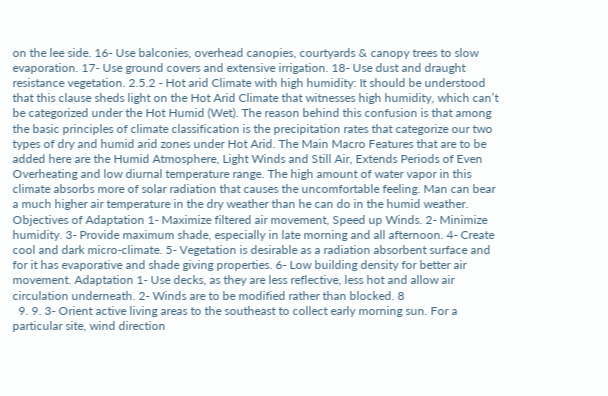on the lee side. 16- Use balconies, overhead canopies, courtyards & canopy trees to slow evaporation. 17- Use ground covers and extensive irrigation. 18- Use dust and draught resistance vegetation. 2.5.2 - Hot arid Climate with high humidity: It should be understood that this clause sheds light on the Hot Arid Climate that witnesses high humidity, which can’t be categorized under the Hot Humid (Wet). The reason behind this confusion is that among the basic principles of climate classification is the precipitation rates that categorize our two types of dry and humid arid zones under Hot Arid. The Main Macro Features that are to be added here are the Humid Atmosphere, Light Winds and Still Air, Extends Periods of Even Overheating and low diurnal temperature range. The high amount of water vapor in this climate absorbs more of solar radiation that causes the uncomfortable feeling. Man can bear a much higher air temperature in the dry weather than he can do in the humid weather. Objectives of Adaptation 1- Maximize filtered air movement, Speed up Winds. 2- Minimize humidity. 3- Provide maximum shade, especially in late morning and all afternoon. 4- Create cool and dark micro-climate. 5- Vegetation is desirable as a radiation absorbent surface and for it has evaporative and shade giving properties. 6- Low building density for better air movement. Adaptation 1- Use decks, as they are less reflective, less hot and allow air circulation underneath. 2- Winds are to be modified rather than blocked. 8
  9. 9. 3- Orient active living areas to the southeast to collect early morning sun. For a particular site, wind direction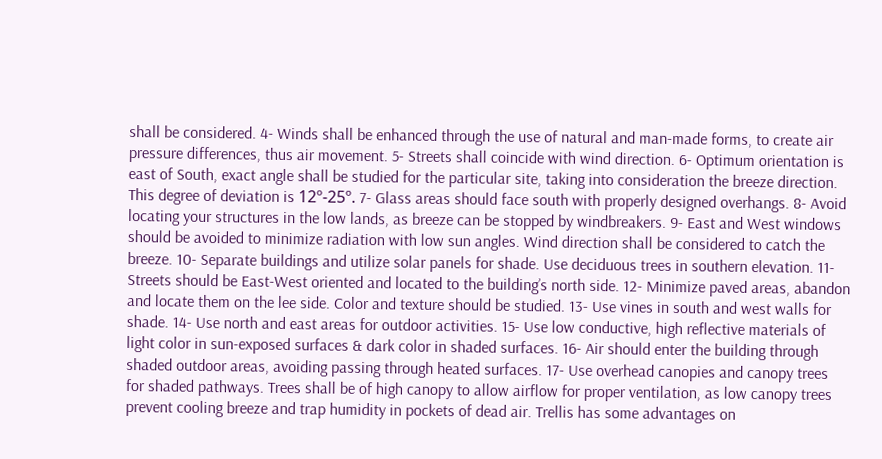shall be considered. 4- Winds shall be enhanced through the use of natural and man-made forms, to create air pressure differences, thus air movement. 5- Streets shall coincide with wind direction. 6- Optimum orientation is east of South, exact angle shall be studied for the particular site, taking into consideration the breeze direction. This degree of deviation is 12º-25º. 7- Glass areas should face south with properly designed overhangs. 8- Avoid locating your structures in the low lands, as breeze can be stopped by windbreakers. 9- East and West windows should be avoided to minimize radiation with low sun angles. Wind direction shall be considered to catch the breeze. 10- Separate buildings and utilize solar panels for shade. Use deciduous trees in southern elevation. 11- Streets should be East-West oriented and located to the building’s north side. 12- Minimize paved areas, abandon and locate them on the lee side. Color and texture should be studied. 13- Use vines in south and west walls for shade. 14- Use north and east areas for outdoor activities. 15- Use low conductive, high reflective materials of light color in sun-exposed surfaces & dark color in shaded surfaces. 16- Air should enter the building through shaded outdoor areas, avoiding passing through heated surfaces. 17- Use overhead canopies and canopy trees for shaded pathways. Trees shall be of high canopy to allow airflow for proper ventilation, as low canopy trees prevent cooling breeze and trap humidity in pockets of dead air. Trellis has some advantages on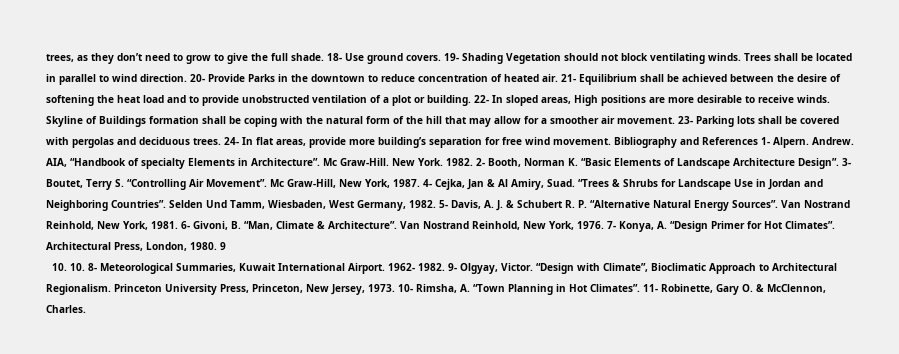trees, as they don’t need to grow to give the full shade. 18- Use ground covers. 19- Shading Vegetation should not block ventilating winds. Trees shall be located in parallel to wind direction. 20- Provide Parks in the downtown to reduce concentration of heated air. 21- Equilibrium shall be achieved between the desire of softening the heat load and to provide unobstructed ventilation of a plot or building. 22- In sloped areas, High positions are more desirable to receive winds. Skyline of Buildings formation shall be coping with the natural form of the hill that may allow for a smoother air movement. 23- Parking lots shall be covered with pergolas and deciduous trees. 24- In flat areas, provide more building’s separation for free wind movement. Bibliography and References 1- Alpern. Andrew. AIA, “Handbook of specialty Elements in Architecture”. Mc Graw-Hill. New York. 1982. 2- Booth, Norman K. “Basic Elements of Landscape Architecture Design”. 3- Boutet, Terry S. “Controlling Air Movement”. Mc Graw-Hill, New York, 1987. 4- Cejka, Jan & Al Amiry, Suad. “Trees & Shrubs for Landscape Use in Jordan and Neighboring Countries”. Selden Und Tamm, Wiesbaden, West Germany, 1982. 5- Davis, A. J. & Schubert R. P. “Alternative Natural Energy Sources”. Van Nostrand Reinhold, New York, 1981. 6- Givoni, B. “Man, Climate & Architecture”. Van Nostrand Reinhold, New York, 1976. 7- Konya, A. “Design Primer for Hot Climates”. Architectural Press, London, 1980. 9
  10. 10. 8- Meteorological Summaries, Kuwait International Airport. 1962- 1982. 9- Olgyay, Victor. “Design with Climate”, Bioclimatic Approach to Architectural Regionalism. Princeton University Press, Princeton, New Jersey, 1973. 10- Rimsha, A. “Town Planning in Hot Climates”. 11- Robinette, Gary O. & McClennon, Charles.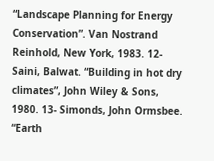“Landscape Planning for Energy Conservation”. Van Nostrand Reinhold, New York, 1983. 12- Saini, Balwat. “Building in hot dry climates”, John Wiley & Sons, 1980. 13- Simonds, John Ormsbee. “Earth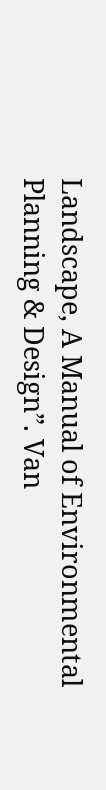Landscape, A Manual of Environmental Planning & Design”. Van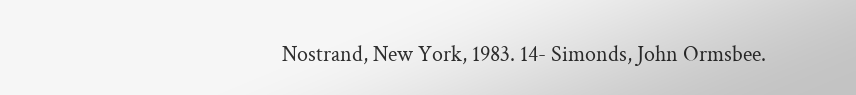Nostrand, New York, 1983. 14- Simonds, John Ormsbee.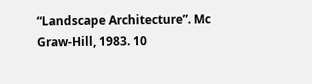“Landscape Architecture”. Mc Graw-Hill, 1983. 10